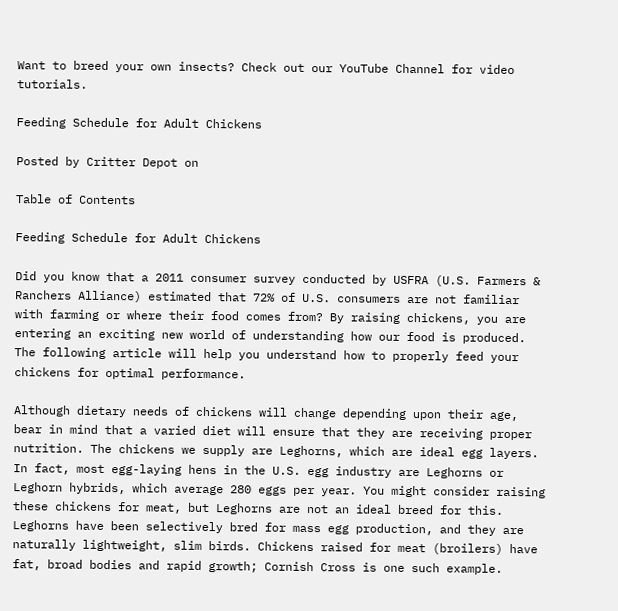Want to breed your own insects? Check out our YouTube Channel for video tutorials.

Feeding Schedule for Adult Chickens

Posted by Critter Depot on

Table of Contents

Feeding Schedule for Adult Chickens

Did you know that a 2011 consumer survey conducted by USFRA (U.S. Farmers & Ranchers Alliance) estimated that 72% of U.S. consumers are not familiar with farming or where their food comes from? By raising chickens, you are entering an exciting new world of understanding how our food is produced. The following article will help you understand how to properly feed your chickens for optimal performance.

Although dietary needs of chickens will change depending upon their age, bear in mind that a varied diet will ensure that they are receiving proper nutrition. The chickens we supply are Leghorns, which are ideal egg layers. In fact, most egg-laying hens in the U.S. egg industry are Leghorns or Leghorn hybrids, which average 280 eggs per year. You might consider raising these chickens for meat, but Leghorns are not an ideal breed for this. Leghorns have been selectively bred for mass egg production, and they are naturally lightweight, slim birds. Chickens raised for meat (broilers) have fat, broad bodies and rapid growth; Cornish Cross is one such example.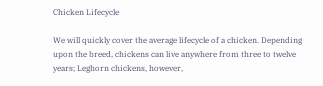Chicken Lifecycle

We will quickly cover the average lifecycle of a chicken. Depending upon the breed, chickens can live anywhere from three to twelve years; Leghorn chickens, however,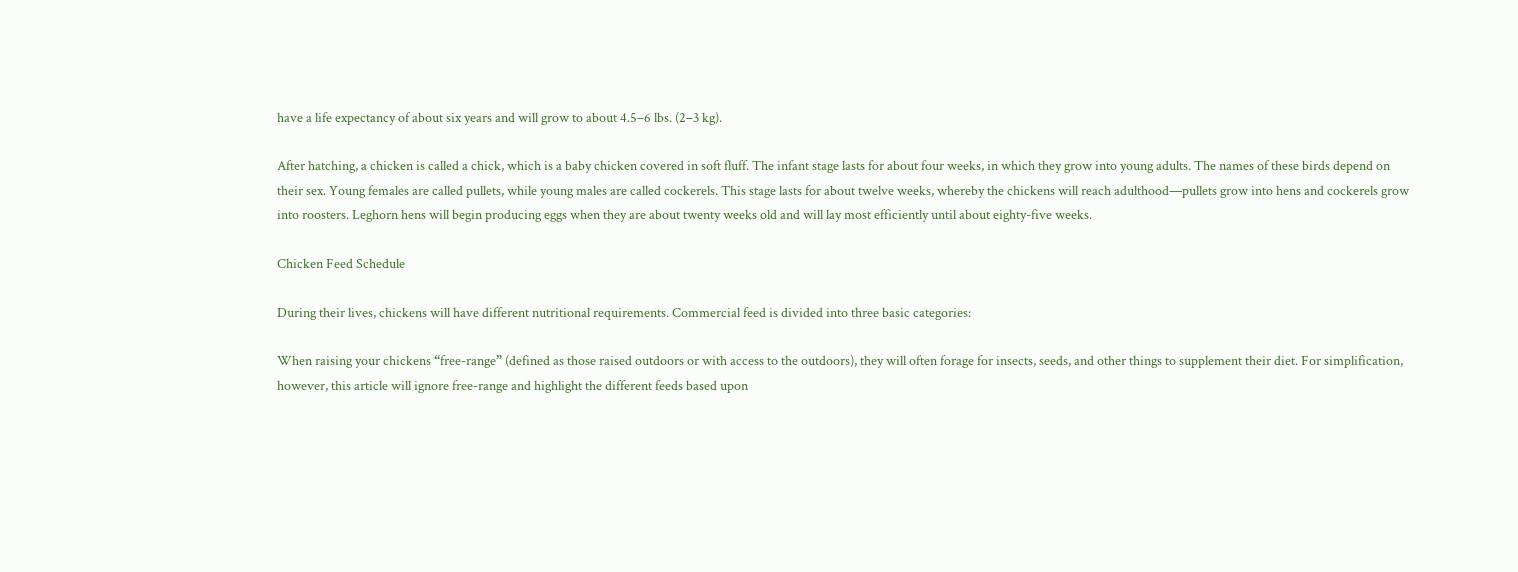have a life expectancy of about six years and will grow to about 4.5–6 lbs. (2–3 kg).

After hatching, a chicken is called a chick, which is a baby chicken covered in soft fluff. The infant stage lasts for about four weeks, in which they grow into young adults. The names of these birds depend on their sex. Young females are called pullets, while young males are called cockerels. This stage lasts for about twelve weeks, whereby the chickens will reach adulthood—pullets grow into hens and cockerels grow into roosters. Leghorn hens will begin producing eggs when they are about twenty weeks old and will lay most efficiently until about eighty-five weeks.

Chicken Feed Schedule

During their lives, chickens will have different nutritional requirements. Commercial feed is divided into three basic categories:

When raising your chickens “free-range” (defined as those raised outdoors or with access to the outdoors), they will often forage for insects, seeds, and other things to supplement their diet. For simplification, however, this article will ignore free-range and highlight the different feeds based upon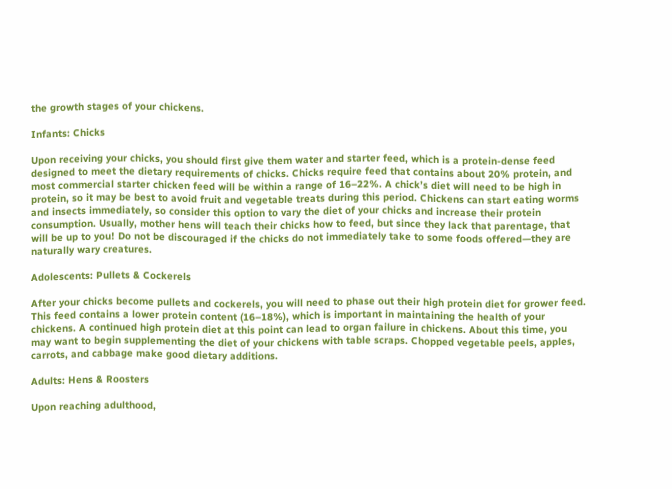the growth stages of your chickens.

Infants: Chicks

Upon receiving your chicks, you should first give them water and starter feed, which is a protein-dense feed designed to meet the dietary requirements of chicks. Chicks require feed that contains about 20% protein, and most commercial starter chicken feed will be within a range of 16–22%. A chick’s diet will need to be high in protein, so it may be best to avoid fruit and vegetable treats during this period. Chickens can start eating worms and insects immediately, so consider this option to vary the diet of your chicks and increase their protein consumption. Usually, mother hens will teach their chicks how to feed, but since they lack that parentage, that will be up to you! Do not be discouraged if the chicks do not immediately take to some foods offered—they are naturally wary creatures.

Adolescents: Pullets & Cockerels

After your chicks become pullets and cockerels, you will need to phase out their high protein diet for grower feed. This feed contains a lower protein content (16–18%), which is important in maintaining the health of your chickens. A continued high protein diet at this point can lead to organ failure in chickens. About this time, you may want to begin supplementing the diet of your chickens with table scraps. Chopped vegetable peels, apples, carrots, and cabbage make good dietary additions.

Adults: Hens & Roosters

Upon reaching adulthood,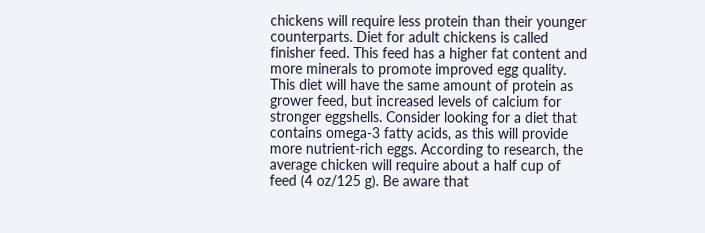chickens will require less protein than their younger counterparts. Diet for adult chickens is called finisher feed. This feed has a higher fat content and more minerals to promote improved egg quality. This diet will have the same amount of protein as grower feed, but increased levels of calcium for stronger eggshells. Consider looking for a diet that contains omega-3 fatty acids, as this will provide more nutrient-rich eggs. According to research, the average chicken will require about a half cup of feed (4 oz/125 g). Be aware that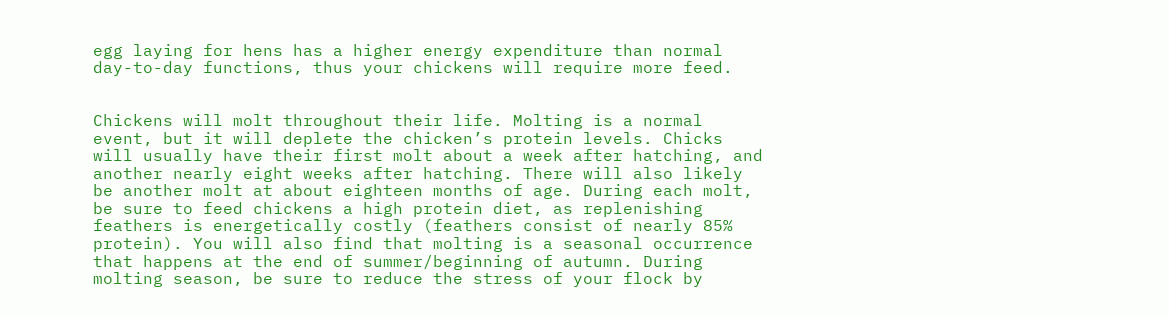egg laying for hens has a higher energy expenditure than normal day-to-day functions, thus your chickens will require more feed.


Chickens will molt throughout their life. Molting is a normal event, but it will deplete the chicken’s protein levels. Chicks will usually have their first molt about a week after hatching, and another nearly eight weeks after hatching. There will also likely be another molt at about eighteen months of age. During each molt, be sure to feed chickens a high protein diet, as replenishing feathers is energetically costly (feathers consist of nearly 85% protein). You will also find that molting is a seasonal occurrence that happens at the end of summer/beginning of autumn. During molting season, be sure to reduce the stress of your flock by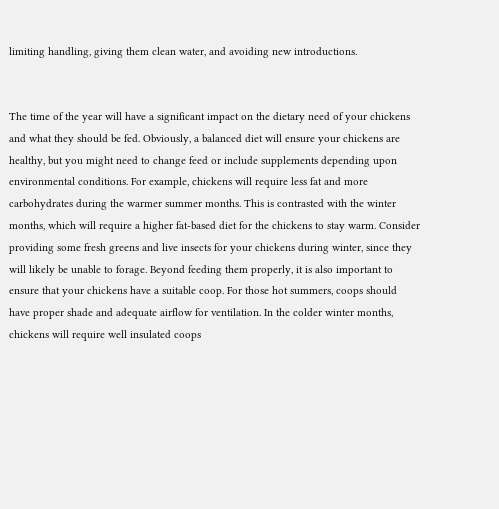limiting handling, giving them clean water, and avoiding new introductions.


The time of the year will have a significant impact on the dietary need of your chickens and what they should be fed. Obviously, a balanced diet will ensure your chickens are healthy, but you might need to change feed or include supplements depending upon environmental conditions. For example, chickens will require less fat and more carbohydrates during the warmer summer months. This is contrasted with the winter months, which will require a higher fat-based diet for the chickens to stay warm. Consider providing some fresh greens and live insects for your chickens during winter, since they will likely be unable to forage. Beyond feeding them properly, it is also important to ensure that your chickens have a suitable coop. For those hot summers, coops should have proper shade and adequate airflow for ventilation. In the colder winter months, chickens will require well insulated coops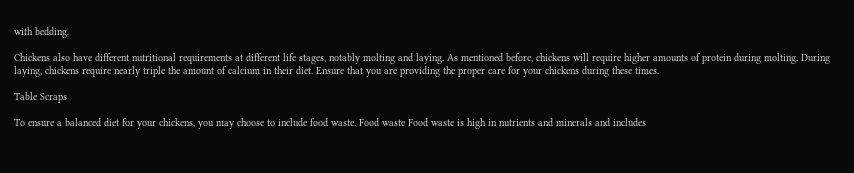with bedding.

Chickens also have different nutritional requirements at different life stages, notably molting and laying. As mentioned before, chickens will require higher amounts of protein during molting. During laying, chickens require nearly triple the amount of calcium in their diet. Ensure that you are providing the proper care for your chickens during these times.

Table Scraps

To ensure a balanced diet for your chickens, you may choose to include food waste. Food waste Food waste is high in nutrients and minerals and includes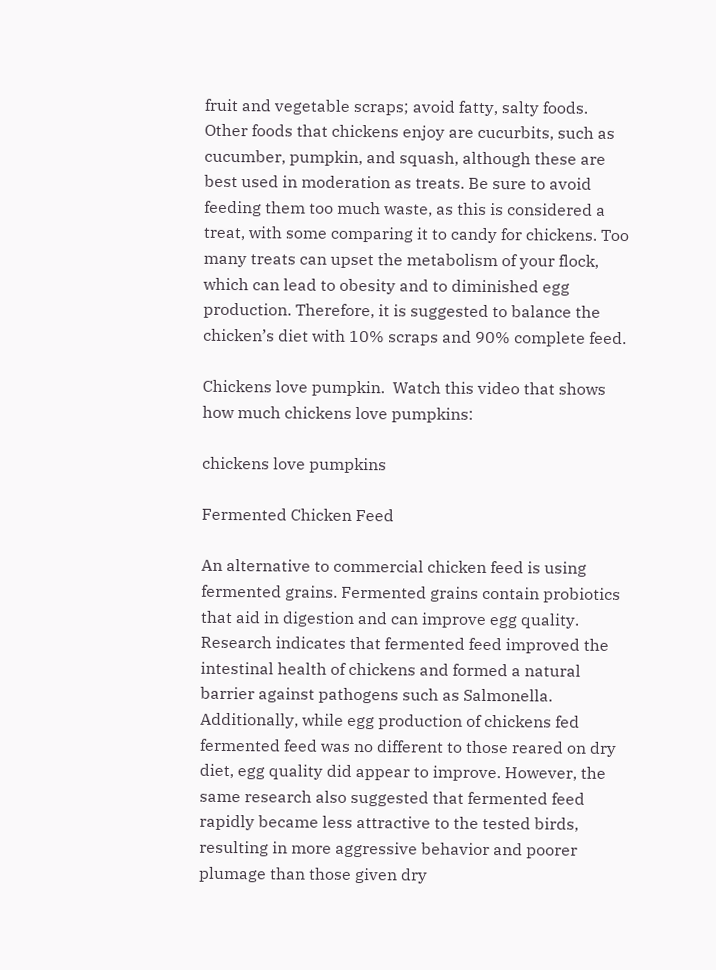fruit and vegetable scraps; avoid fatty, salty foods. Other foods that chickens enjoy are cucurbits, such as cucumber, pumpkin, and squash, although these are best used in moderation as treats. Be sure to avoid feeding them too much waste, as this is considered a treat, with some comparing it to candy for chickens. Too many treats can upset the metabolism of your flock, which can lead to obesity and to diminished egg production. Therefore, it is suggested to balance the chicken’s diet with 10% scraps and 90% complete feed.

Chickens love pumpkin.  Watch this video that shows how much chickens love pumpkins:

chickens love pumpkins

Fermented Chicken Feed

An alternative to commercial chicken feed is using fermented grains. Fermented grains contain probiotics that aid in digestion and can improve egg quality. Research indicates that fermented feed improved the intestinal health of chickens and formed a natural barrier against pathogens such as Salmonella. Additionally, while egg production of chickens fed fermented feed was no different to those reared on dry diet, egg quality did appear to improve. However, the same research also suggested that fermented feed rapidly became less attractive to the tested birds, resulting in more aggressive behavior and poorer plumage than those given dry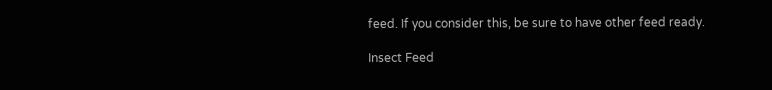feed. If you consider this, be sure to have other feed ready.

Insect Feed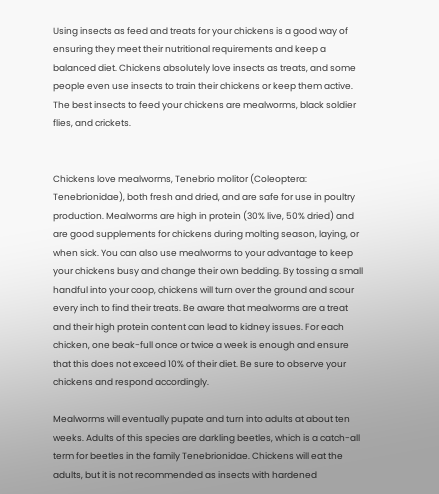Using insects as feed and treats for your chickens is a good way of ensuring they meet their nutritional requirements and keep a balanced diet. Chickens absolutely love insects as treats, and some people even use insects to train their chickens or keep them active. The best insects to feed your chickens are mealworms, black soldier flies, and crickets.


Chickens love mealworms, Tenebrio molitor (Coleoptera: Tenebrionidae), both fresh and dried, and are safe for use in poultry production. Mealworms are high in protein (30% live, 50% dried) and are good supplements for chickens during molting season, laying, or when sick. You can also use mealworms to your advantage to keep your chickens busy and change their own bedding. By tossing a small handful into your coop, chickens will turn over the ground and scour every inch to find their treats. Be aware that mealworms are a treat and their high protein content can lead to kidney issues. For each chicken, one beak-full once or twice a week is enough and ensure that this does not exceed 10% of their diet. Be sure to observe your chickens and respond accordingly.

Mealworms will eventually pupate and turn into adults at about ten weeks. Adults of this species are darkling beetles, which is a catch-all term for beetles in the family Tenebrionidae. Chickens will eat the adults, but it is not recommended as insects with hardened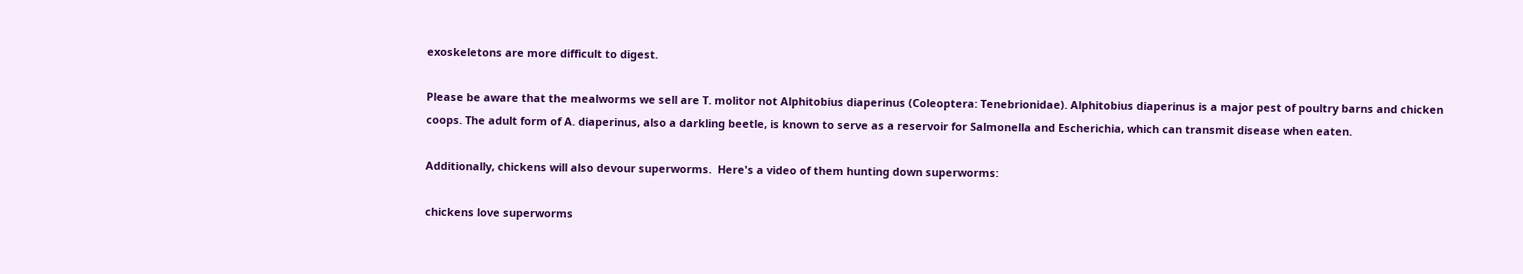exoskeletons are more difficult to digest.

Please be aware that the mealworms we sell are T. molitor not Alphitobius diaperinus (Coleoptera: Tenebrionidae). Alphitobius diaperinus is a major pest of poultry barns and chicken coops. The adult form of A. diaperinus, also a darkling beetle, is known to serve as a reservoir for Salmonella and Escherichia, which can transmit disease when eaten.

Additionally, chickens will also devour superworms.  Here's a video of them hunting down superworms:

chickens love superworms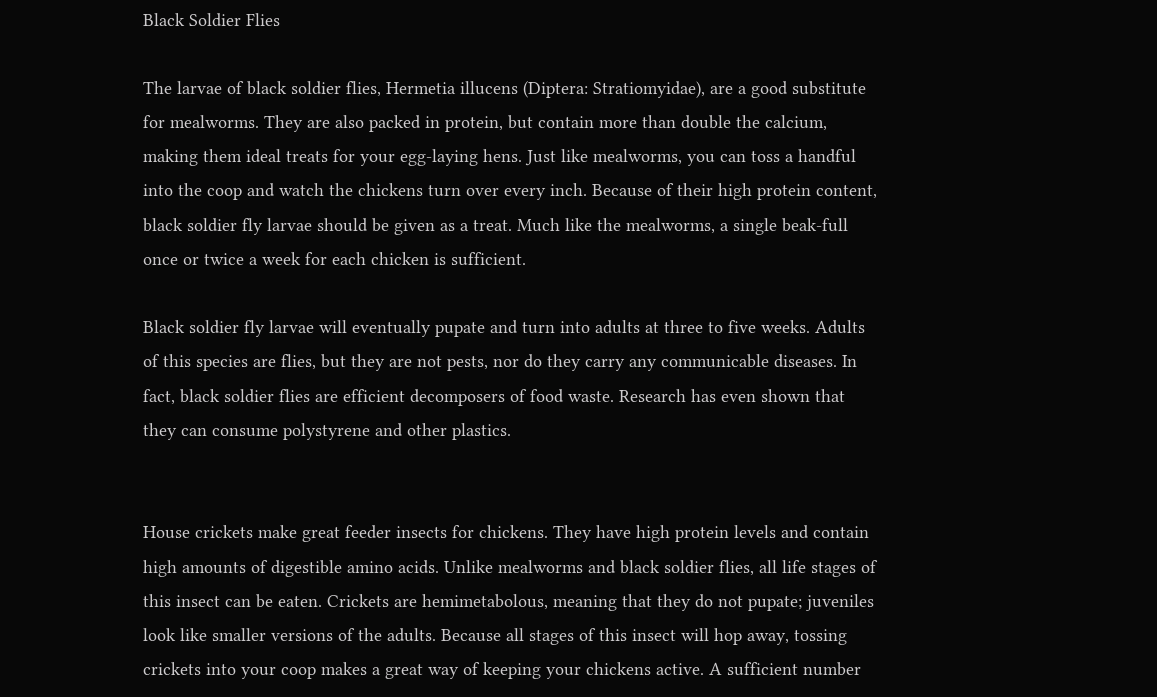Black Soldier Flies

The larvae of black soldier flies, Hermetia illucens (Diptera: Stratiomyidae), are a good substitute for mealworms. They are also packed in protein, but contain more than double the calcium, making them ideal treats for your egg-laying hens. Just like mealworms, you can toss a handful into the coop and watch the chickens turn over every inch. Because of their high protein content, black soldier fly larvae should be given as a treat. Much like the mealworms, a single beak-full once or twice a week for each chicken is sufficient.

Black soldier fly larvae will eventually pupate and turn into adults at three to five weeks. Adults of this species are flies, but they are not pests, nor do they carry any communicable diseases. In fact, black soldier flies are efficient decomposers of food waste. Research has even shown that they can consume polystyrene and other plastics.


House crickets make great feeder insects for chickens. They have high protein levels and contain high amounts of digestible amino acids. Unlike mealworms and black soldier flies, all life stages of this insect can be eaten. Crickets are hemimetabolous, meaning that they do not pupate; juveniles look like smaller versions of the adults. Because all stages of this insect will hop away, tossing crickets into your coop makes a great way of keeping your chickens active. A sufficient number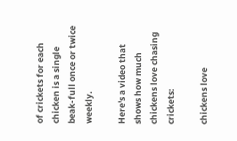of crickets for each chicken is a single beak-full once or twice weekly.

Here's a video that shows how much chickens love chasing crickets:

chickens love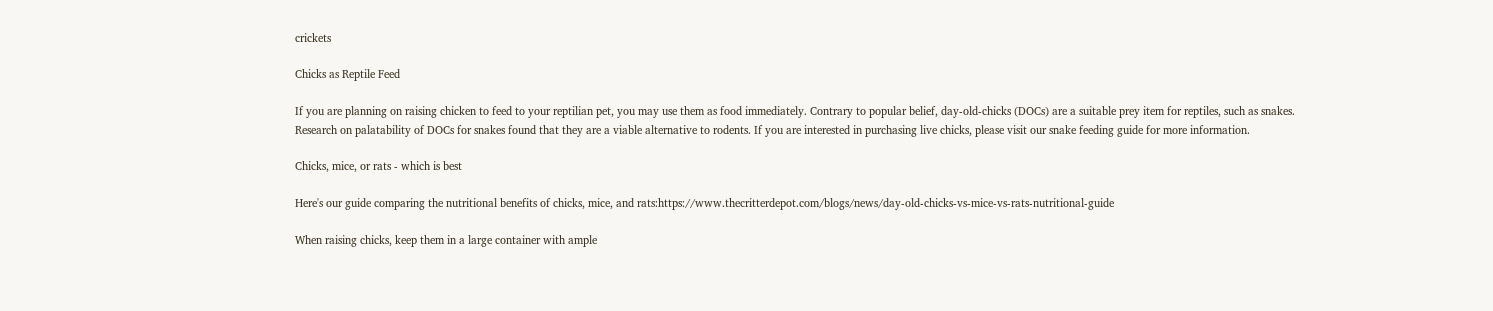crickets

Chicks as Reptile Feed

If you are planning on raising chicken to feed to your reptilian pet, you may use them as food immediately. Contrary to popular belief, day-old-chicks (DOCs) are a suitable prey item for reptiles, such as snakes. Research on palatability of DOCs for snakes found that they are a viable alternative to rodents. If you are interested in purchasing live chicks, please visit our snake feeding guide for more information.

Chicks, mice, or rats - which is best

Here's our guide comparing the nutritional benefits of chicks, mice, and rats:https://www.thecritterdepot.com/blogs/news/day-old-chicks-vs-mice-vs-rats-nutritional-guide

When raising chicks, keep them in a large container with ample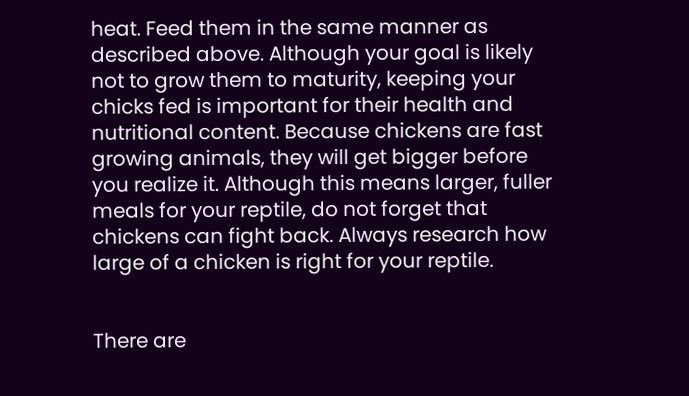heat. Feed them in the same manner as described above. Although your goal is likely not to grow them to maturity, keeping your chicks fed is important for their health and nutritional content. Because chickens are fast growing animals, they will get bigger before you realize it. Although this means larger, fuller meals for your reptile, do not forget that chickens can fight back. Always research how large of a chicken is right for your reptile.


There are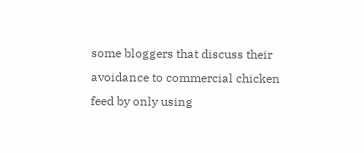some bloggers that discuss their avoidance to commercial chicken feed by only using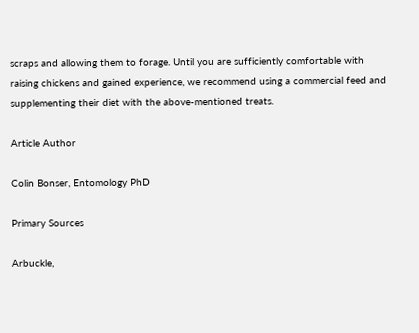scraps and allowing them to forage. Until you are sufficiently comfortable with raising chickens and gained experience, we recommend using a commercial feed and supplementing their diet with the above-mentioned treats.

Article Author

Colin Bonser, Entomology PhD

Primary Sources

Arbuckle,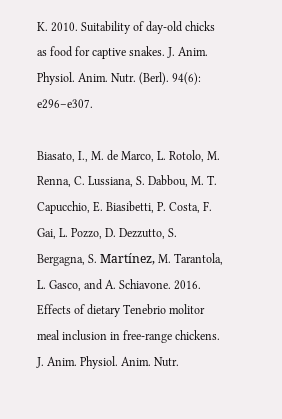K. 2010. Suitability of day-old chicks as food for captive snakes. J. Anim. Physiol. Anim. Nutr. (Berl). 94(6): e296–e307.

Biasato, I., M. de Marco, L. Rotolo, M. Renna, C. Lussiana, S. Dabbou, M. T. Capucchio, E. Biasibetti, P. Costa, F. Gai, L. Pozzo, D. Dezzutto, S. Bergagna, S. Martínez, M. Tarantola, L. Gasco, and A. Schiavone. 2016. Effects of dietary Tenebrio molitor meal inclusion in free-range chickens. J. Anim. Physiol. Anim. Nutr.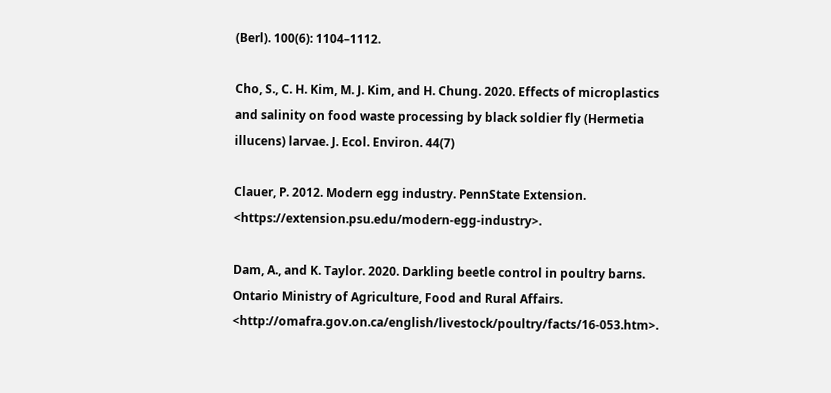(Berl). 100(6): 1104–1112.

Cho, S., C. H. Kim, M. J. Kim, and H. Chung. 2020. Effects of microplastics and salinity on food waste processing by black soldier fly (Hermetia illucens) larvae. J. Ecol. Environ. 44(7)

Clauer, P. 2012. Modern egg industry. PennState Extension. <https://extension.psu.edu/modern-egg-industry>.

Dam, A., and K. Taylor. 2020. Darkling beetle control in poultry barns. Ontario Ministry of Agriculture, Food and Rural Affairs. <http://omafra.gov.on.ca/english/livestock/poultry/facts/16-053.htm>.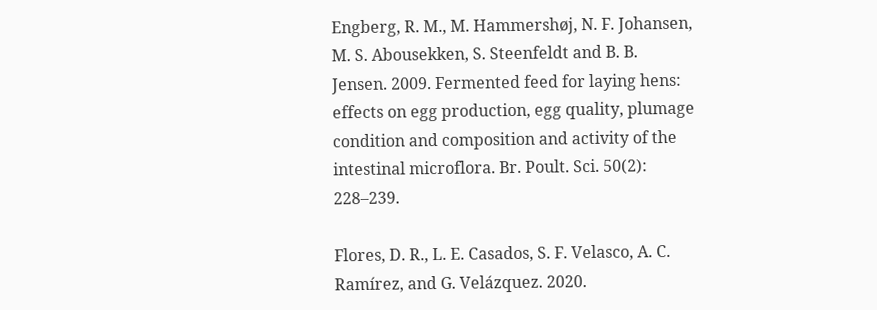Engberg, R. M., M. Hammershøj, N. F. Johansen, M. S. Abousekken, S. Steenfeldt and B. B. Jensen. 2009. Fermented feed for laying hens: effects on egg production, egg quality, plumage condition and composition and activity of the intestinal microflora. Br. Poult. Sci. 50(2): 228–239.

Flores, D. R., L. E. Casados, S. F. Velasco, A. C. Ramírez, and G. Velázquez. 2020.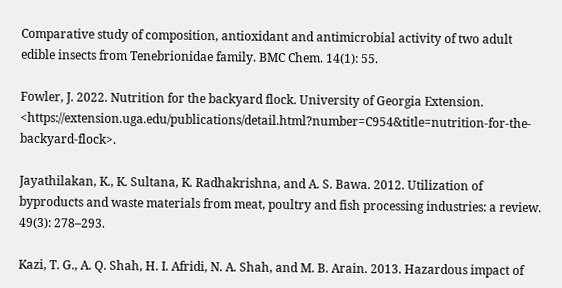Comparative study of composition, antioxidant and antimicrobial activity of two adult edible insects from Tenebrionidae family. BMC Chem. 14(1): 55.

Fowler, J. 2022. Nutrition for the backyard flock. University of Georgia Extension. <https://extension.uga.edu/publications/detail.html?number=C954&title=nutrition-for-the-backyard-flock>.

Jayathilakan, K., K. Sultana, K. Radhakrishna, and A. S. Bawa. 2012. Utilization of byproducts and waste materials from meat, poultry and fish processing industries: a review. 49(3): 278–293.

Kazi, T. G., A. Q. Shah, H. I. Afridi, N. A. Shah, and M. B. Arain. 2013. Hazardous impact of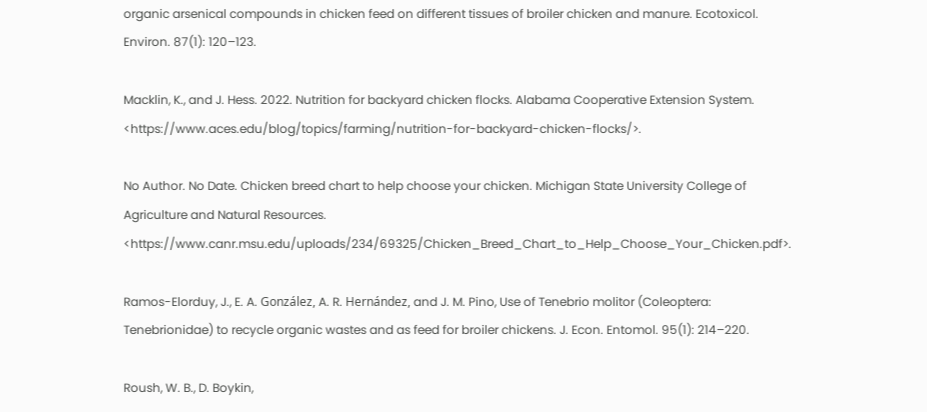organic arsenical compounds in chicken feed on different tissues of broiler chicken and manure. Ecotoxicol. Environ. 87(1): 120–123.

Macklin, K., and J. Hess. 2022. Nutrition for backyard chicken flocks. Alabama Cooperative Extension System. <https://www.aces.edu/blog/topics/farming/nutrition-for-backyard-chicken-flocks/>.

No Author. No Date. Chicken breed chart to help choose your chicken. Michigan State University College of Agriculture and Natural Resources. <https://www.canr.msu.edu/uploads/234/69325/Chicken_Breed_Chart_to_Help_Choose_Your_Chicken.pdf>.

Ramos-Elorduy, J., E. A. González, A. R. Hernández, and J. M. Pino, Use of Tenebrio molitor (Coleoptera: Tenebrionidae) to recycle organic wastes and as feed for broiler chickens. J. Econ. Entomol. 95(1): 214–220.

Roush, W. B., D. Boykin,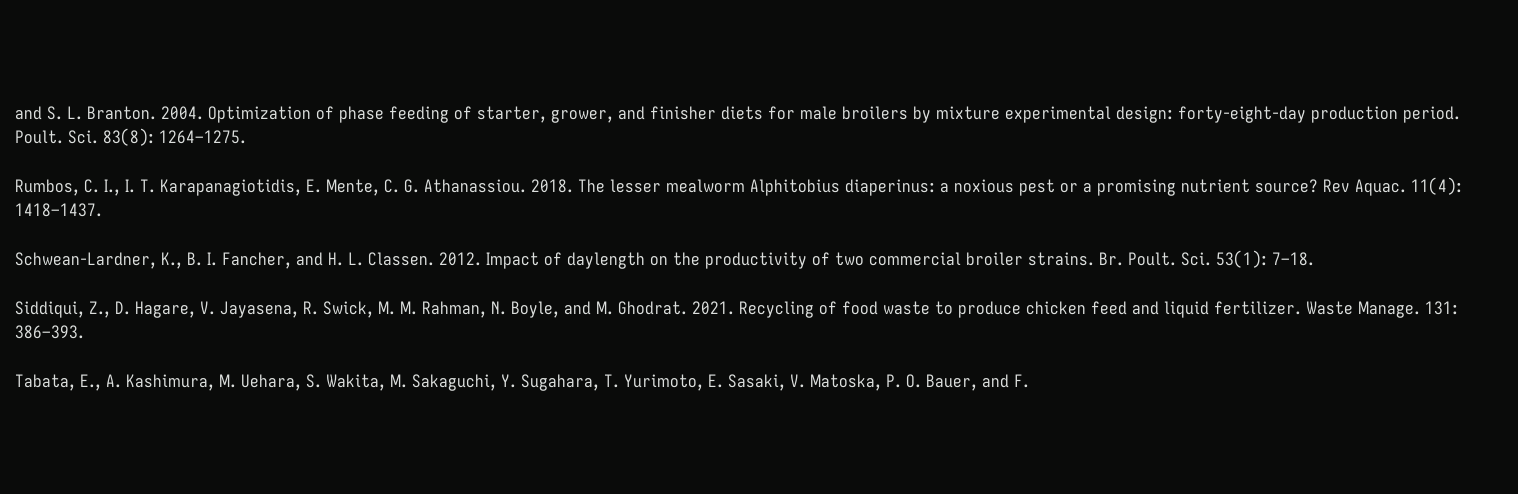and S. L. Branton. 2004. Optimization of phase feeding of starter, grower, and finisher diets for male broilers by mixture experimental design: forty-eight-day production period. Poult. Sci. 83(8): 1264–1275.

Rumbos, C. I., I. T. Karapanagiotidis, E. Mente, C. G. Athanassiou. 2018. The lesser mealworm Alphitobius diaperinus: a noxious pest or a promising nutrient source? Rev Aquac. 11(4): 1418–1437.

Schwean-Lardner, K., B. I. Fancher, and H. L. Classen. 2012. Impact of daylength on the productivity of two commercial broiler strains. Br. Poult. Sci. 53(1): 7–18.

Siddiqui, Z., D. Hagare, V. Jayasena, R. Swick, M. M. Rahman, N. Boyle, and M. Ghodrat. 2021. Recycling of food waste to produce chicken feed and liquid fertilizer. Waste Manage. 131: 386–393.

Tabata, E., A. Kashimura, M. Uehara, S. Wakita, M. Sakaguchi, Y. Sugahara, T. Yurimoto, E. Sasaki, V. Matoska, P. O. Bauer, and F.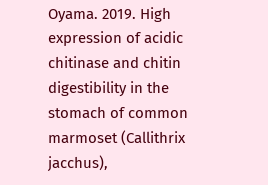Oyama. 2019. High expression of acidic chitinase and chitin digestibility in the stomach of common marmoset (Callithrix jacchus),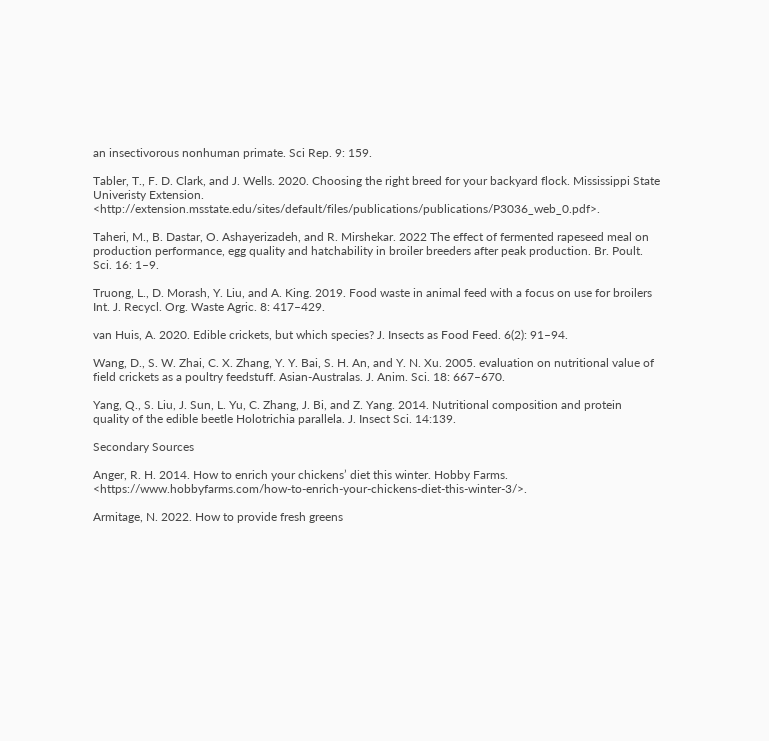an insectivorous nonhuman primate. Sci Rep. 9: 159.

Tabler, T., F. D. Clark, and J. Wells. 2020. Choosing the right breed for your backyard flock. Mississippi State Univeristy Extension. <http://extension.msstate.edu/sites/default/files/publications/publications/P3036_web_0.pdf>.

Taheri, M., B. Dastar, O. Ashayerizadeh, and R. Mirshekar. 2022 The effect of fermented rapeseed meal on production performance, egg quality and hatchability in broiler breeders after peak production. Br. Poult. Sci. 16: 1–9.

Truong, L., D. Morash, Y. Liu, and A. King. 2019. Food waste in animal feed with a focus on use for broilers Int. J. Recycl. Org. Waste Agric. 8: 417–429.

van Huis, A. 2020. Edible crickets, but which species? J. Insects as Food Feed. 6(2): 91–94.

Wang, D., S. W. Zhai, C. X. Zhang, Y. Y. Bai, S. H. An, and Y. N. Xu. 2005. evaluation on nutritional value of field crickets as a poultry feedstuff. Asian-Australas. J. Anim. Sci. 18: 667–670.

Yang, Q., S. Liu, J. Sun, L. Yu, C. Zhang, J. Bi, and Z. Yang. 2014. Nutritional composition and protein quality of the edible beetle Holotrichia parallela. J. Insect Sci. 14:139.

Secondary Sources

Anger, R. H. 2014. How to enrich your chickens’ diet this winter. Hobby Farms. <https://www.hobbyfarms.com/how-to-enrich-your-chickens-diet-this-winter-3/>.

Armitage, N. 2022. How to provide fresh greens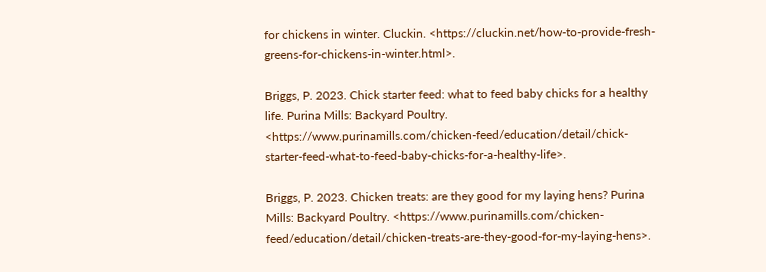for chickens in winter. Cluckin. <https://cluckin.net/how-to-provide-fresh-greens-for-chickens-in-winter.html>.

Briggs, P. 2023. Chick starter feed: what to feed baby chicks for a healthy life. Purina Mills: Backyard Poultry. <https://www.purinamills.com/chicken-feed/education/detail/chick-starter-feed-what-to-feed-baby-chicks-for-a-healthy-life>.

Briggs, P. 2023. Chicken treats: are they good for my laying hens? Purina Mills: Backyard Poultry. <https://www.purinamills.com/chicken-feed/education/detail/chicken-treats-are-they-good-for-my-laying-hens>.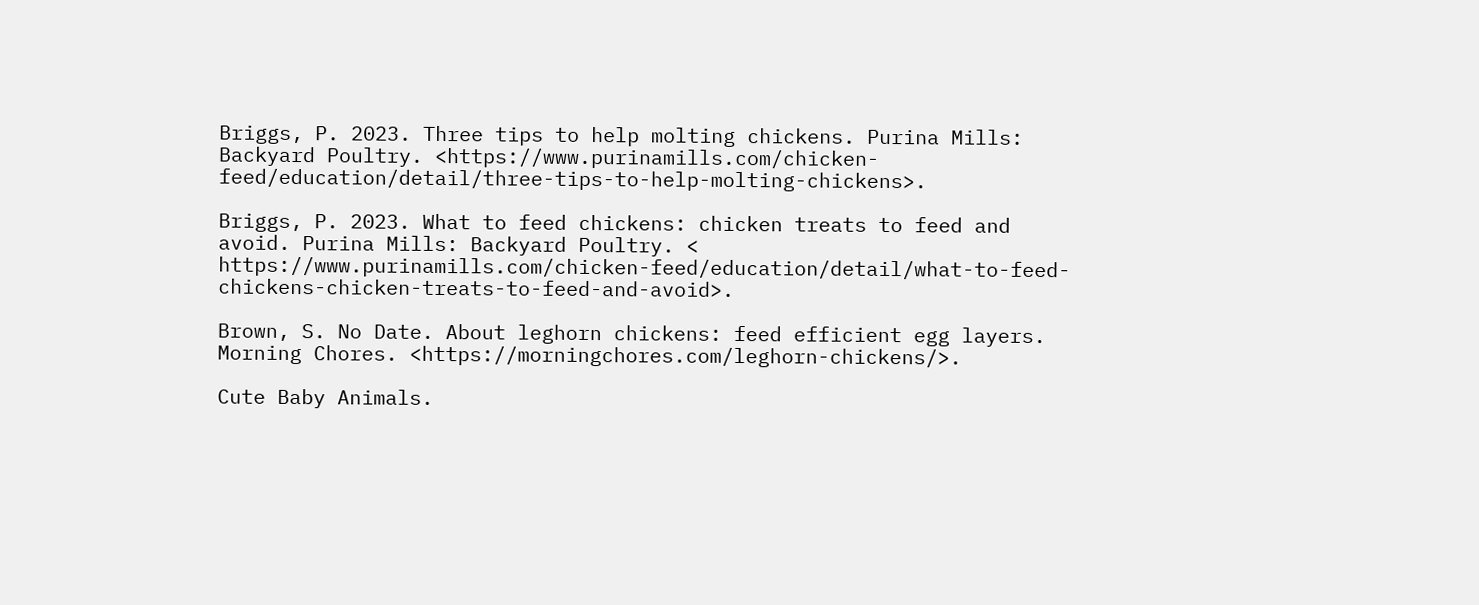Briggs, P. 2023. Three tips to help molting chickens. Purina Mills: Backyard Poultry. <https://www.purinamills.com/chicken-feed/education/detail/three-tips-to-help-molting-chickens>.

Briggs, P. 2023. What to feed chickens: chicken treats to feed and avoid. Purina Mills: Backyard Poultry. < https://www.purinamills.com/chicken-feed/education/detail/what-to-feed-chickens-chicken-treats-to-feed-and-avoid>.

Brown, S. No Date. About leghorn chickens: feed efficient egg layers. Morning Chores. <https://morningchores.com/leghorn-chickens/>.

Cute Baby Animals.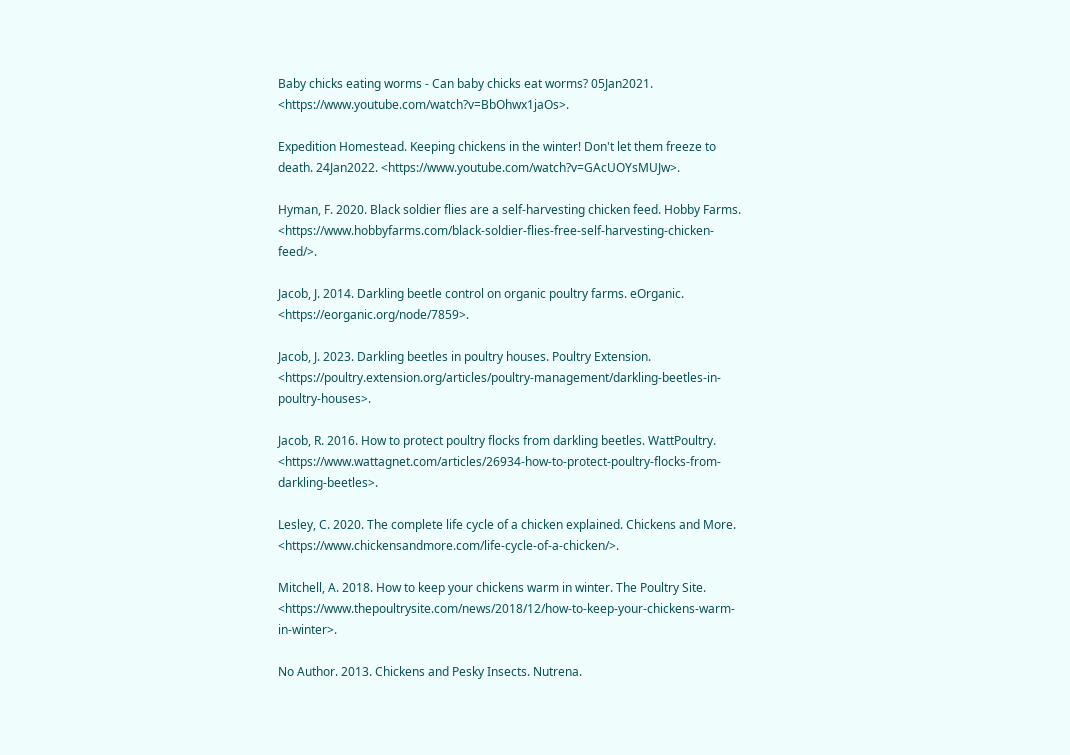Baby chicks eating worms - Can baby chicks eat worms? 05Jan2021. <https://www.youtube.com/watch?v=BbOhwx1jaOs>.

Expedition Homestead. Keeping chickens in the winter! Don't let them freeze to death. 24Jan2022. <https://www.youtube.com/watch?v=GAcUOYsMUJw>.

Hyman, F. 2020. Black soldier flies are a self-harvesting chicken feed. Hobby Farms. <https://www.hobbyfarms.com/black-soldier-flies-free-self-harvesting-chicken-feed/>.

Jacob, J. 2014. Darkling beetle control on organic poultry farms. eOrganic. <https://eorganic.org/node/7859>.

Jacob, J. 2023. Darkling beetles in poultry houses. Poultry Extension. <https://poultry.extension.org/articles/poultry-management/darkling-beetles-in-poultry-houses>.

Jacob, R. 2016. How to protect poultry flocks from darkling beetles. WattPoultry. <https://www.wattagnet.com/articles/26934-how-to-protect-poultry-flocks-from-darkling-beetles>.

Lesley, C. 2020. The complete life cycle of a chicken explained. Chickens and More. <https://www.chickensandmore.com/life-cycle-of-a-chicken/>.

Mitchell, A. 2018. How to keep your chickens warm in winter. The Poultry Site. <https://www.thepoultrysite.com/news/2018/12/how-to-keep-your-chickens-warm-in-winter>.

No Author. 2013. Chickens and Pesky Insects. Nutrena.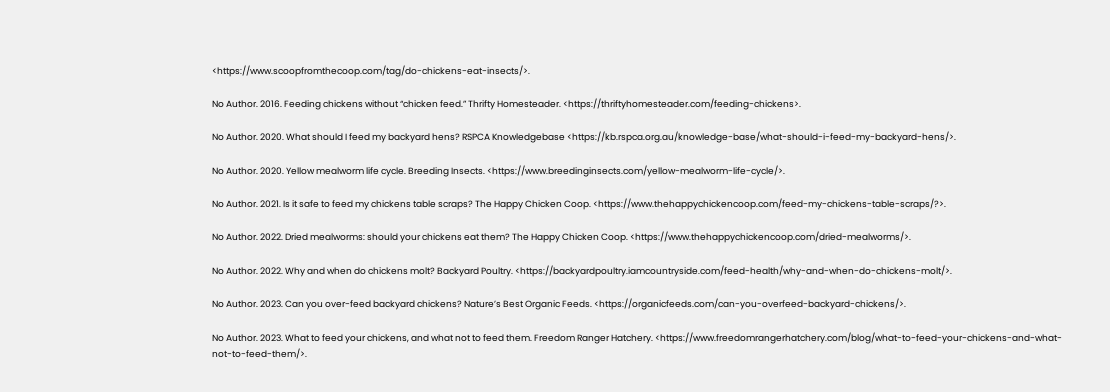<https://www.scoopfromthecoop.com/tag/do-chickens-eat-insects/>.

No Author. 2016. Feeding chickens without “chicken feed.” Thrifty Homesteader. <https://thriftyhomesteader.com/feeding-chickens>.

No Author. 2020. What should I feed my backyard hens? RSPCA Knowledgebase <https://kb.rspca.org.au/knowledge-base/what-should-i-feed-my-backyard-hens/>.

No Author. 2020. Yellow mealworm life cycle. Breeding Insects. <https://www.breedinginsects.com/yellow-mealworm-life-cycle/>.

No Author. 2021. Is it safe to feed my chickens table scraps? The Happy Chicken Coop. <https://www.thehappychickencoop.com/feed-my-chickens-table-scraps/?>.

No Author. 2022. Dried mealworms: should your chickens eat them? The Happy Chicken Coop. <https://www.thehappychickencoop.com/dried-mealworms/>.

No Author. 2022. Why and when do chickens molt? Backyard Poultry. <https://backyardpoultry.iamcountryside.com/feed-health/why-and-when-do-chickens-molt/>.

No Author. 2023. Can you over-feed backyard chickens? Nature’s Best Organic Feeds. <https://organicfeeds.com/can-you-overfeed-backyard-chickens/>.

No Author. 2023. What to feed your chickens, and what not to feed them. Freedom Ranger Hatchery. <https://www.freedomrangerhatchery.com/blog/what-to-feed-your-chickens-and-what-not-to-feed-them/>.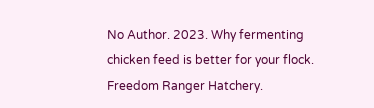No Author. 2023. Why fermenting chicken feed is better for your flock. Freedom Ranger Hatchery.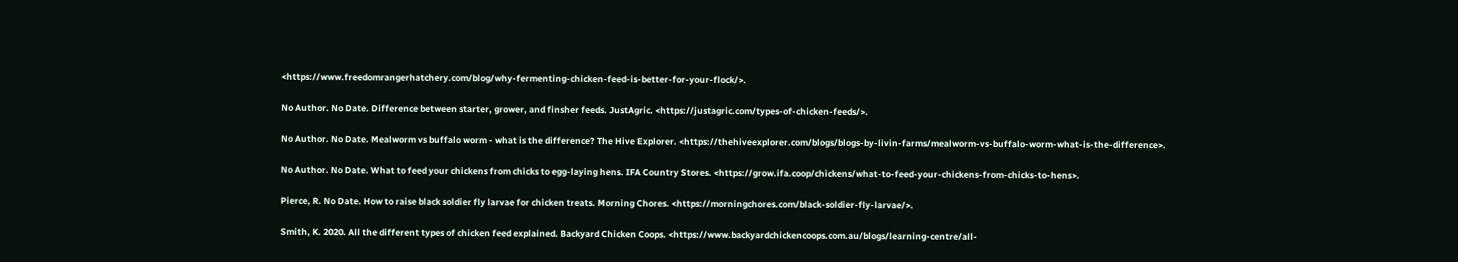<https://www.freedomrangerhatchery.com/blog/why-fermenting-chicken-feed-is-better-for-your-flock/>.

No Author. No Date. Difference between starter, grower, and finsher feeds. JustAgric. <https://justagric.com/types-of-chicken-feeds/>.

No Author. No Date. Mealworm vs buffalo worm - what is the difference? The Hive Explorer. <https://thehiveexplorer.com/blogs/blogs-by-livin-farms/mealworm-vs-buffalo-worm-what-is-the-difference>.

No Author. No Date. What to feed your chickens from chicks to egg-laying hens. IFA Country Stores. <https://grow.ifa.coop/chickens/what-to-feed-your-chickens-from-chicks-to-hens>.

Pierce, R. No Date. How to raise black soldier fly larvae for chicken treats. Morning Chores. <https://morningchores.com/black-soldier-fly-larvae/>.

Smith, K. 2020. All the different types of chicken feed explained. Backyard Chicken Coops. <https://www.backyardchickencoops.com.au/blogs/learning-centre/all-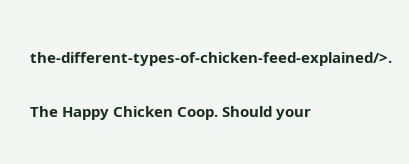the-different-types-of-chicken-feed-explained/>.

The Happy Chicken Coop. Should your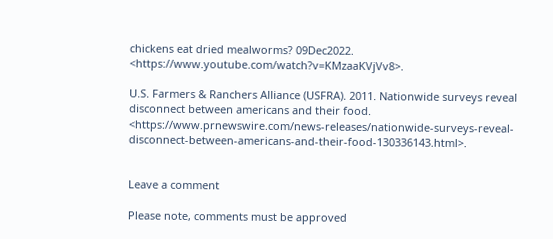chickens eat dried mealworms? 09Dec2022. <https://www.youtube.com/watch?v=KMzaaKVjVv8>.

U.S. Farmers & Ranchers Alliance (USFRA). 2011. Nationwide surveys reveal disconnect between americans and their food. <https://www.prnewswire.com/news-releases/nationwide-surveys-reveal-disconnect-between-americans-and-their-food-130336143.html>.


Leave a comment

Please note, comments must be approved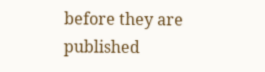before they are published